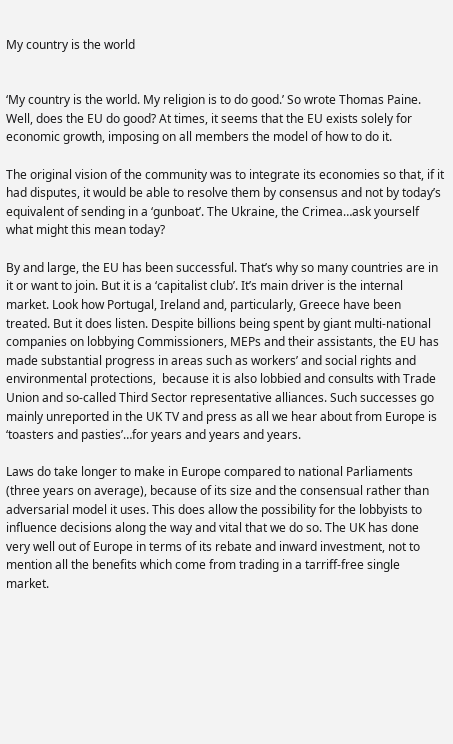My country is the world


‘My country is the world. My religion is to do good.’ So wrote Thomas Paine. Well, does the EU do good? At times, it seems that the EU exists solely for economic growth, imposing on all members the model of how to do it.

The original vision of the community was to integrate its economies so that, if it had disputes, it would be able to resolve them by consensus and not by today’s equivalent of sending in a ‘gunboat’. The Ukraine, the Crimea…ask yourself what might this mean today?

By and large, the EU has been successful. That’s why so many countries are in it or want to join. But it is a ‘capitalist club’. It’s main driver is the internal market. Look how Portugal, Ireland and, particularly, Greece have been treated. But it does listen. Despite billions being spent by giant multi-national companies on lobbying Commissioners, MEPs and their assistants, the EU has made substantial progress in areas such as workers’ and social rights and environmental protections,  because it is also lobbied and consults with Trade Union and so-called Third Sector representative alliances. Such successes go mainly unreported in the UK TV and press as all we hear about from Europe is ‘toasters and pasties’…for years and years and years.

Laws do take longer to make in Europe compared to national Parliaments (three years on average), because of its size and the consensual rather than adversarial model it uses. This does allow the possibility for the lobbyists to influence decisions along the way and vital that we do so. The UK has done very well out of Europe in terms of its rebate and inward investment, not to mention all the benefits which come from trading in a tarriff-free single market.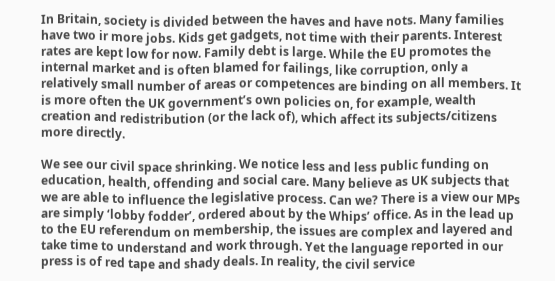In Britain, society is divided between the haves and have nots. Many families have two ir more jobs. Kids get gadgets, not time with their parents. Interest rates are kept low for now. Family debt is large. While the EU promotes the internal market and is often blamed for failings, like corruption, only a relatively small number of areas or competences are binding on all members. It is more often the UK government’s own policies on, for example, wealth creation and redistribution (or the lack of), which affect its subjects/citizens more directly.

We see our civil space shrinking. We notice less and less public funding on education, health, offending and social care. Many believe as UK subjects that we are able to influence the legislative process. Can we? There is a view our MPs are simply ‘lobby fodder’, ordered about by the Whips’ office. As in the lead up to the EU referendum on membership, the issues are complex and layered and take time to understand and work through. Yet the language reported in our press is of red tape and shady deals. In reality, the civil service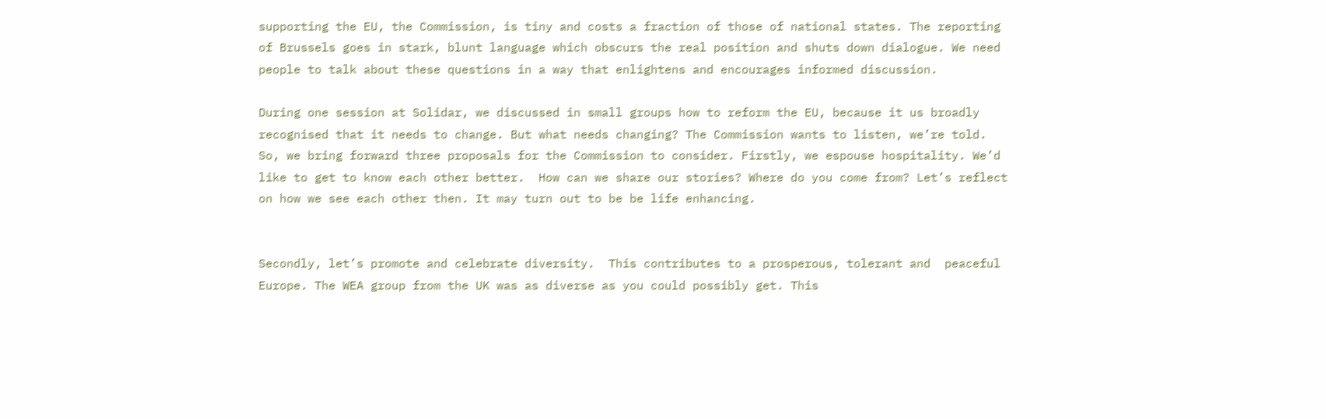supporting the EU, the Commission, is tiny and costs a fraction of those of national states. The reporting of Brussels goes in stark, blunt language which obscurs the real position and shuts down dialogue. We need people to talk about these questions in a way that enlightens and encourages informed discussion.

During one session at Solidar, we discussed in small groups how to reform the EU, because it us broadly recognised that it needs to change. But what needs changing? The Commission wants to listen, we’re told. So, we bring forward three proposals for the Commission to consider. Firstly, we espouse hospitality. We’d like to get to know each other better.  How can we share our stories? Where do you come from? Let’s reflect on how we see each other then. It may turn out to be be life enhancing.


Secondly, let’s promote and celebrate diversity.  This contributes to a prosperous, tolerant and  peaceful Europe. The WEA group from the UK was as diverse as you could possibly get. This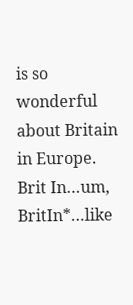is so wonderful about Britain in Europe. Brit In…um, BritIn*…like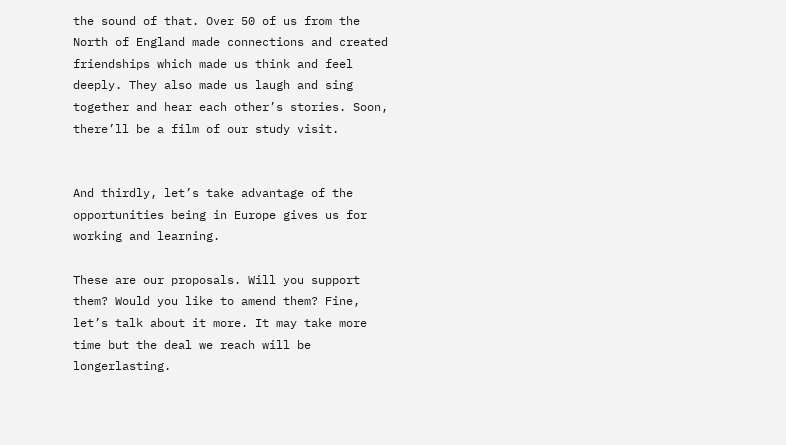the sound of that. Over 50 of us from the North of England made connections and created friendships which made us think and feel deeply. They also made us laugh and sing together and hear each other’s stories. Soon, there’ll be a film of our study visit.


And thirdly, let’s take advantage of the opportunities being in Europe gives us for working and learning.

These are our proposals. Will you support them? Would you like to amend them? Fine, let’s talk about it more. It may take more time but the deal we reach will be longerlasting.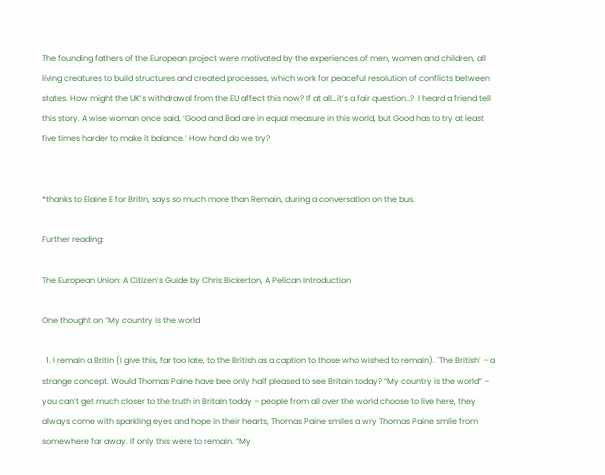The founding fathers of the European project were motivated by the experiences of men, women and children, all living creatures to build structures and created processes, which work for peaceful resolution of conflicts between states. How might the UK’s withdrawal from the EU affect this now? If at all…it’s a fair question..?  I heard a friend tell this story. A wise woman once said, ‘Good and Bad are in equal measure in this world, but Good has to try at least five times harder to make it balance.’ How hard do we try?


*thanks to Elaine E for BritIn, says so much more than Remain, during a conversation on the bus.

Further reading:

The European Union: A Citizen’s Guide by Chris Bickerton, A Pelican Introduction

One thought on “My country is the world

  1. I remain a Britin (I give this, far too late, to the British as a caption to those who wished to remain). `The British’ – a strange concept. Would Thomas Paine have bee only half pleased to see Britain today? “My country is the world” – you can’t get much closer to the truth in Britain today – people from all over the world choose to live here, they always come with sparkling eyes and hope in their hearts, Thomas Paine smiles a wry Thomas Paine smile from somewhere far away. If only this were to remain. “My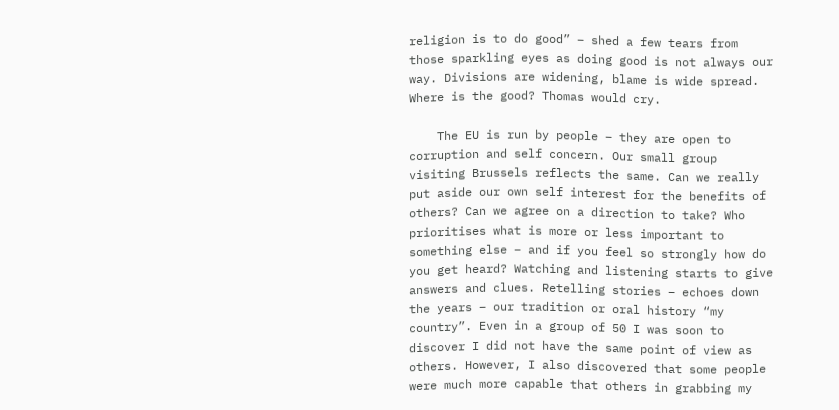religion is to do good” – shed a few tears from those sparkling eyes as doing good is not always our way. Divisions are widening, blame is wide spread. Where is the good? Thomas would cry.

    The EU is run by people – they are open to corruption and self concern. Our small group visiting Brussels reflects the same. Can we really put aside our own self interest for the benefits of others? Can we agree on a direction to take? Who prioritises what is more or less important to something else – and if you feel so strongly how do you get heard? Watching and listening starts to give answers and clues. Retelling stories – echoes down the years – our tradition or oral history “my country”. Even in a group of 50 I was soon to discover I did not have the same point of view as others. However, I also discovered that some people were much more capable that others in grabbing my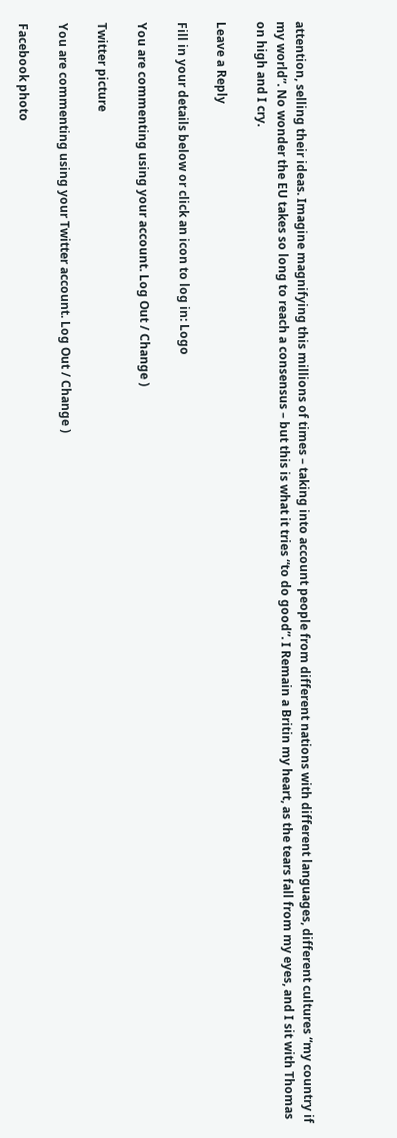attention, selling their ideas. Imagine magnifying this millions of times – taking into account people from different nations with different languages, different cultures “my country if my world”. No wonder the EU takes so long to reach a consensus – but this is what it tries “to do good”. I Remain a Britin my heart, as the tears fall from my eyes, and I sit with Thomas on high and I cry.

Leave a Reply

Fill in your details below or click an icon to log in: Logo

You are commenting using your account. Log Out / Change )

Twitter picture

You are commenting using your Twitter account. Log Out / Change )

Facebook photo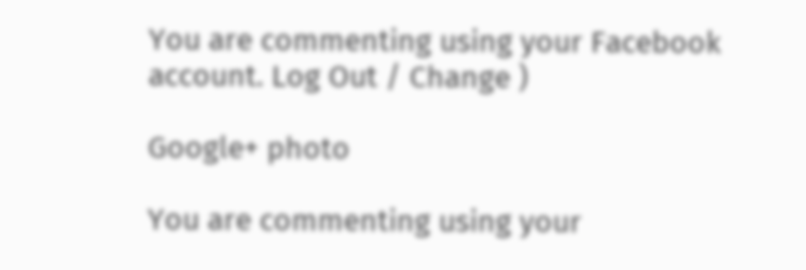You are commenting using your Facebook account. Log Out / Change )

Google+ photo

You are commenting using your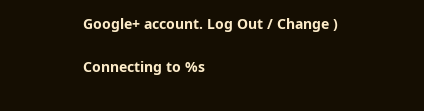Google+ account. Log Out / Change )

Connecting to %s